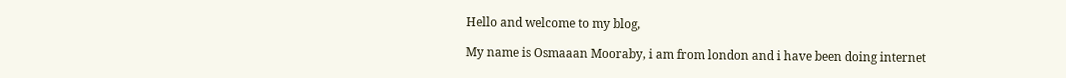Hello and welcome to my blog,

My name is Osmaaan Mooraby, i am from london and i have been doing internet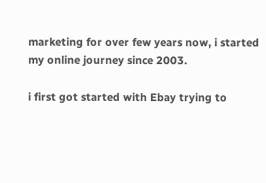marketing for over few years now, i started my online journey since 2003.

i first got started with Ebay trying to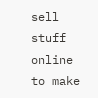sell stuff online to make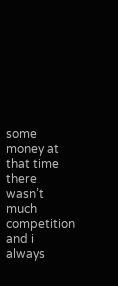some money at that time there wasn’t much competition and i always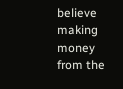believe making money from the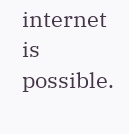internet is possible.